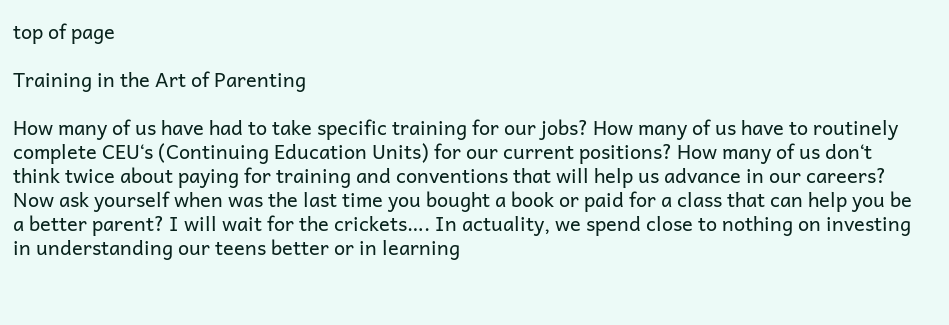top of page

Training in the Art of Parenting

How many of us have had to take specific training for our jobs? How many of us have to routinely complete CEUʻs (Continuing Education Units) for our current positions? How many of us donʻt think twice about paying for training and conventions that will help us advance in our careers? Now ask yourself when was the last time you bought a book or paid for a class that can help you be a better parent? I will wait for the crickets…. In actuality, we spend close to nothing on investing in understanding our teens better or in learning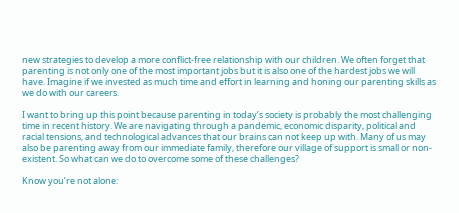new strategies to develop a more conflict-free relationship with our children. We often forget that parenting is not only one of the most important jobs but it is also one of the hardest jobs we will have. Imagine if we invested as much time and effort in learning and honing our parenting skills as we do with our careers.

I want to bring up this point because parenting in today’s society is probably the most challenging time in recent history. We are navigating through a pandemic, economic disparity, political and racial tensions, and technological advances that our brains can not keep up with. Many of us may also be parenting away from our immediate family, therefore our village of support is small or non-existent. So what can we do to overcome some of these challenges?

Know you’re not alone: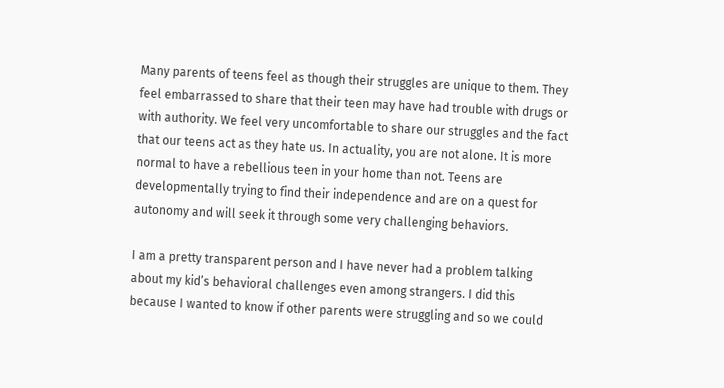Many parents of teens feel as though their struggles are unique to them. They feel embarrassed to share that their teen may have had trouble with drugs or with authority. We feel very uncomfortable to share our struggles and the fact that our teens act as they hate us. In actuality, you are not alone. It is more normal to have a rebellious teen in your home than not. Teens are developmentally trying to find their independence and are on a quest for autonomy and will seek it through some very challenging behaviors.

I am a pretty transparent person and I have never had a problem talking about my kid’s behavioral challenges even among strangers. I did this because I wanted to know if other parents were struggling and so we could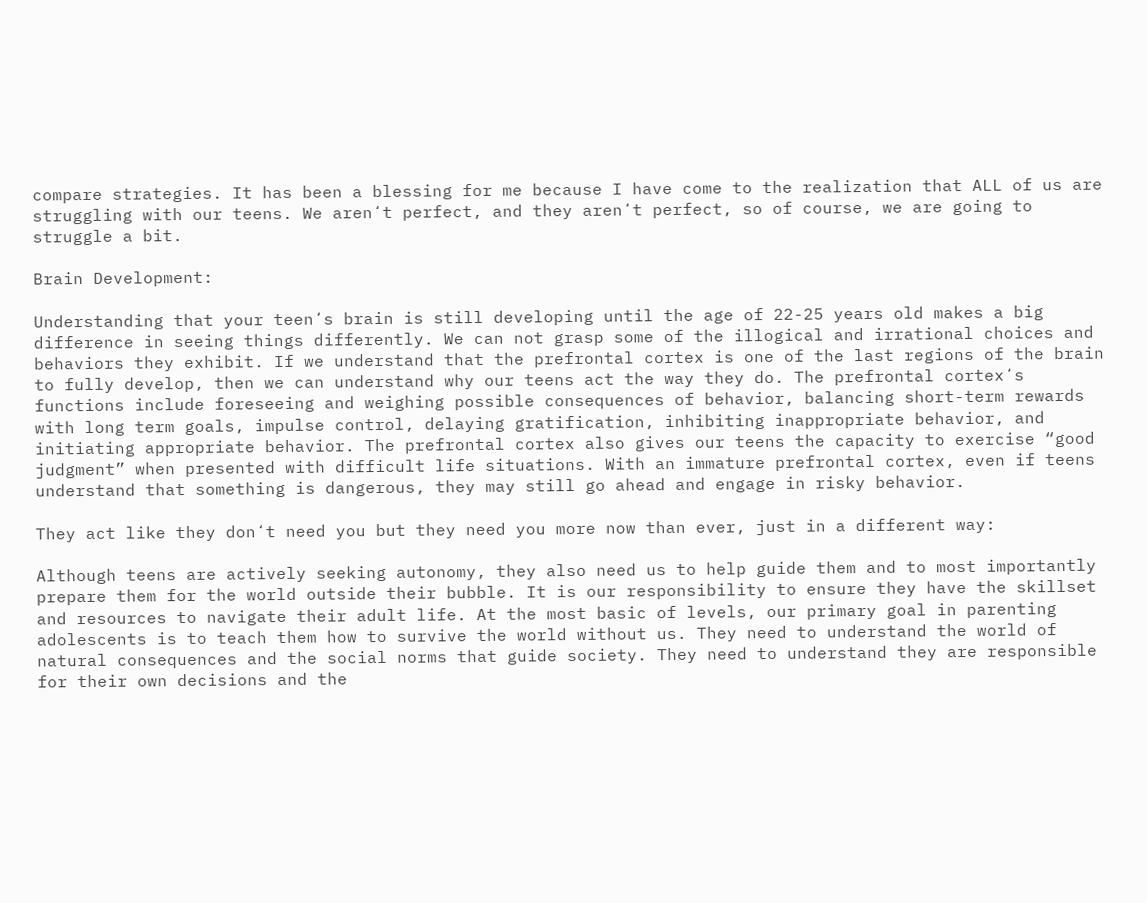compare strategies. It has been a blessing for me because I have come to the realization that ALL of us are struggling with our teens. We arenʻt perfect, and they arenʻt perfect, so of course, we are going to struggle a bit.

Brain Development:

Understanding that your teenʻs brain is still developing until the age of 22-25 years old makes a big difference in seeing things differently. We can not grasp some of the illogical and irrational choices and behaviors they exhibit. If we understand that the prefrontal cortex is one of the last regions of the brain to fully develop, then we can understand why our teens act the way they do. The prefrontal cortexʻs functions include foreseeing and weighing possible consequences of behavior, balancing short-term rewards with long term goals, impulse control, delaying gratification, inhibiting inappropriate behavior, and initiating appropriate behavior. The prefrontal cortex also gives our teens the capacity to exercise “good judgment” when presented with difficult life situations. With an immature prefrontal cortex, even if teens understand that something is dangerous, they may still go ahead and engage in risky behavior.

They act like they donʻt need you but they need you more now than ever, just in a different way:

Although teens are actively seeking autonomy, they also need us to help guide them and to most importantly prepare them for the world outside their bubble. It is our responsibility to ensure they have the skillset and resources to navigate their adult life. At the most basic of levels, our primary goal in parenting adolescents is to teach them how to survive the world without us. They need to understand the world of natural consequences and the social norms that guide society. They need to understand they are responsible for their own decisions and the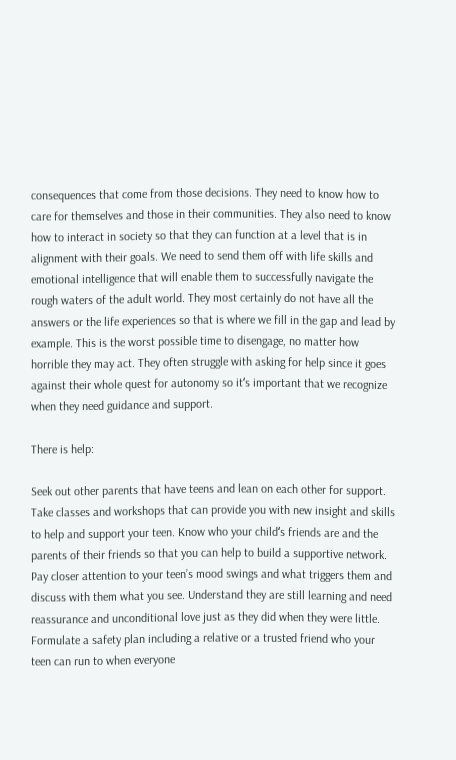consequences that come from those decisions. They need to know how to care for themselves and those in their communities. They also need to know how to interact in society so that they can function at a level that is in alignment with their goals. We need to send them off with life skills and emotional intelligence that will enable them to successfully navigate the rough waters of the adult world. They most certainly do not have all the answers or the life experiences so that is where we fill in the gap and lead by example. This is the worst possible time to disengage, no matter how horrible they may act. They often struggle with asking for help since it goes against their whole quest for autonomy so itʻs important that we recognize when they need guidance and support.

There is help:

Seek out other parents that have teens and lean on each other for support. Take classes and workshops that can provide you with new insight and skills to help and support your teen. Know who your childʻs friends are and the parents of their friends so that you can help to build a supportive network. Pay closer attention to your teen’s mood swings and what triggers them and discuss with them what you see. Understand they are still learning and need reassurance and unconditional love just as they did when they were little. Formulate a safety plan including a relative or a trusted friend who your teen can run to when everyone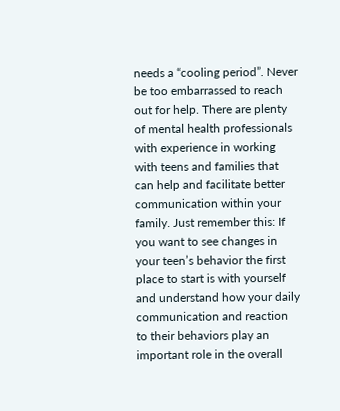needs a “cooling period”. Never be too embarrassed to reach out for help. There are plenty of mental health professionals with experience in working with teens and families that can help and facilitate better communication within your family. Just remember this: If you want to see changes in your teen’s behavior the first place to start is with yourself and understand how your daily communication and reaction to their behaviors play an important role in the overall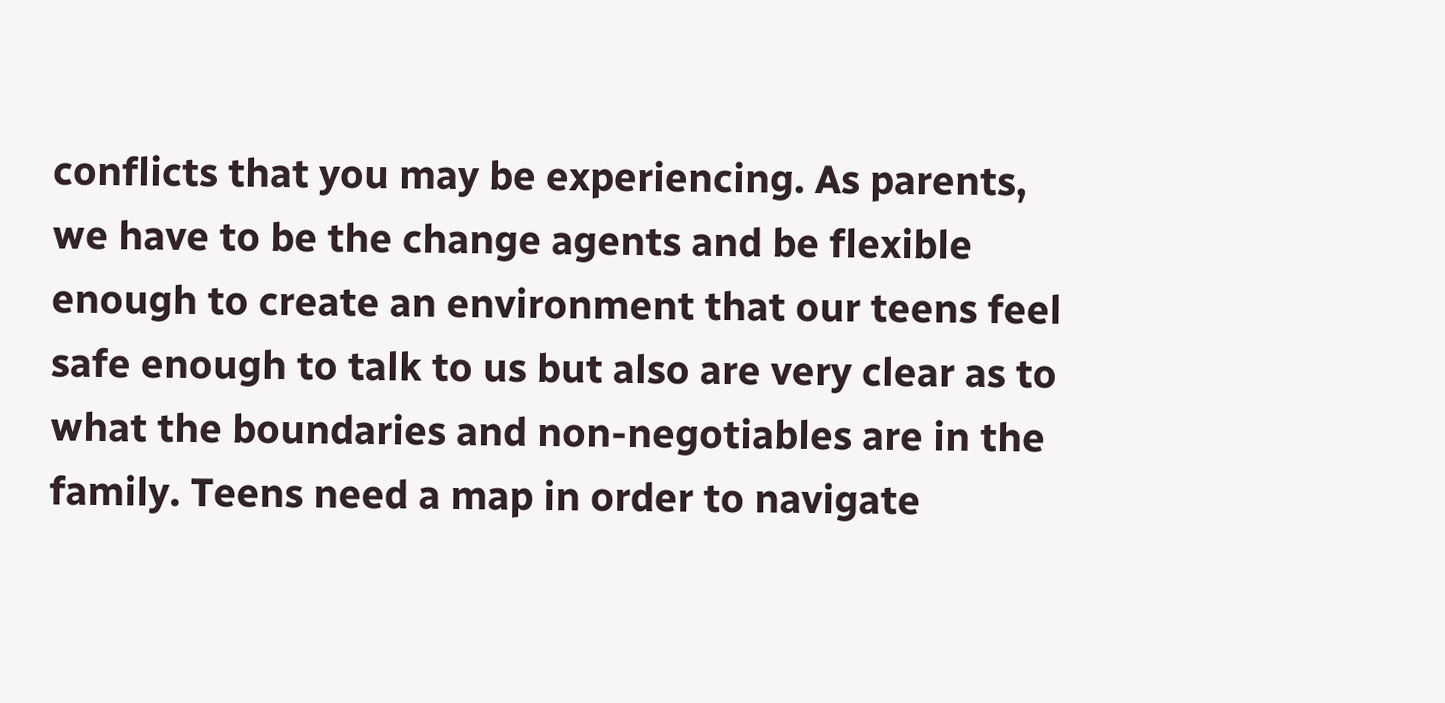conflicts that you may be experiencing. As parents, we have to be the change agents and be flexible enough to create an environment that our teens feel safe enough to talk to us but also are very clear as to what the boundaries and non-negotiables are in the family. Teens need a map in order to navigate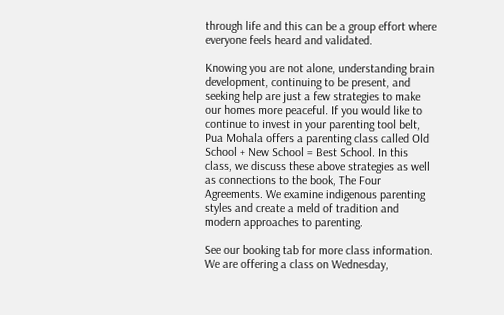through life and this can be a group effort where everyone feels heard and validated.

Knowing you are not alone, understanding brain development, continuing to be present, and seeking help are just a few strategies to make our homes more peaceful. If you would like to continue to invest in your parenting tool belt, Pua Mohala offers a parenting class called Old School + New School = Best School. In this class, we discuss these above strategies as well as connections to the book, The Four Agreements. We examine indigenous parenting styles and create a meld of tradition and modern approaches to parenting.

See our booking tab for more class information. We are offering a class on Wednesday,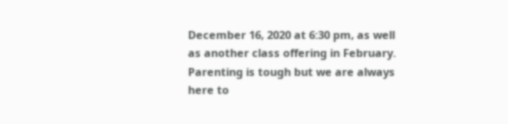December 16, 2020 at 6:30 pm, as well as another class offering in February. Parenting is tough but we are always here to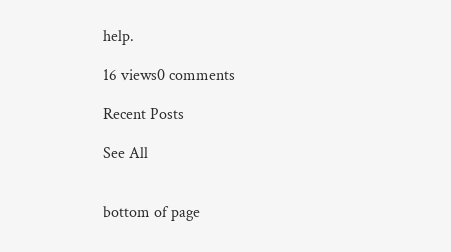help.

16 views0 comments

Recent Posts

See All


bottom of page